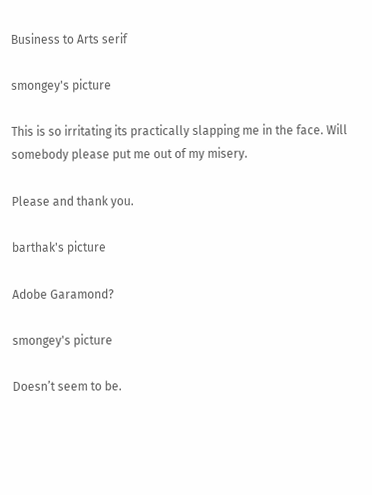Business to Arts serif

smongey's picture

This is so irritating its practically slapping me in the face. Will somebody please put me out of my misery.

Please and thank you.

barthak's picture

Adobe Garamond?

smongey's picture

Doesn’t seem to be.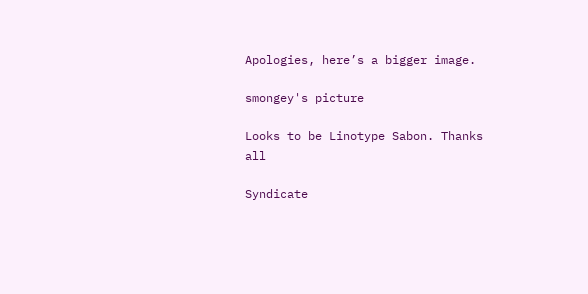Apologies, here’s a bigger image.

smongey's picture

Looks to be Linotype Sabon. Thanks all

Syndicate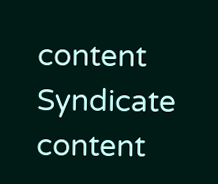content Syndicate content